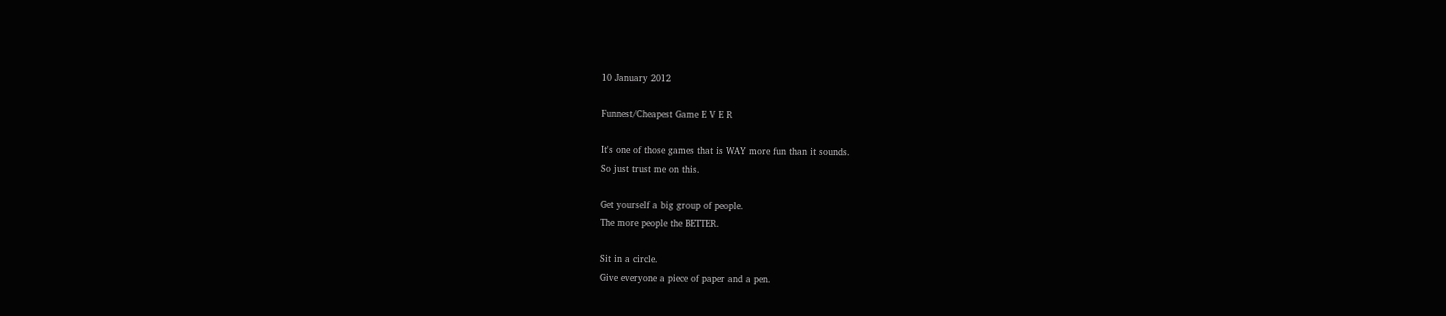10 January 2012

Funnest/Cheapest Game E V E R

It's one of those games that is WAY more fun than it sounds.
So just trust me on this.

Get yourself a big group of people.
The more people the BETTER.

Sit in a circle.
Give everyone a piece of paper and a pen.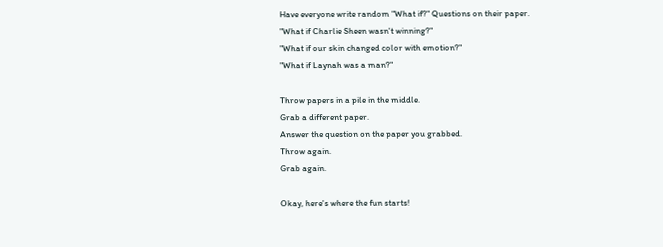Have everyone write random "What if?" Questions on their paper.
"What if Charlie Sheen wasn't winning?"
"What if our skin changed color with emotion?"
"What if Laynah was a man?"

Throw papers in a pile in the middle.
Grab a different paper.
Answer the question on the paper you grabbed.
Throw again.
Grab again.

Okay, here's where the fun starts!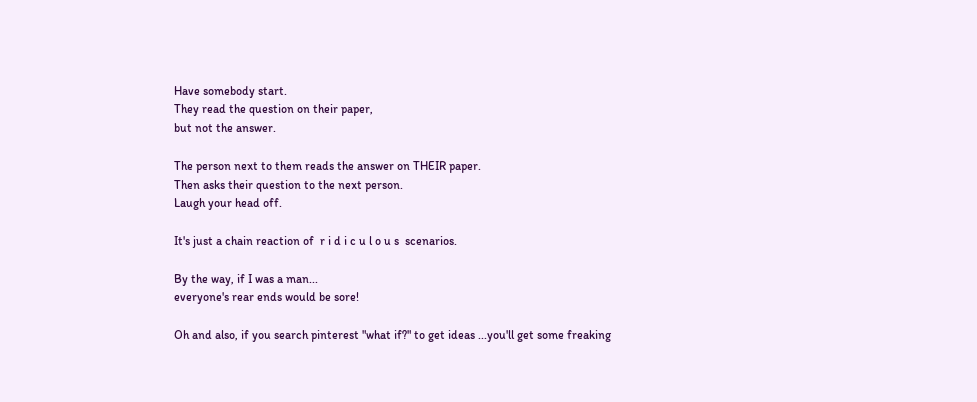Have somebody start.
They read the question on their paper,
but not the answer.

The person next to them reads the answer on THEIR paper.
Then asks their question to the next person.
Laugh your head off.

It's just a chain reaction of  r i d i c u l o u s  scenarios.

By the way, if I was a man...
everyone's rear ends would be sore!

Oh and also, if you search pinterest "what if?" to get ideas ...you'll get some freaking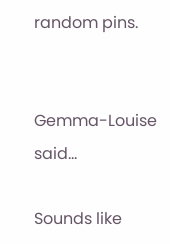random pins.


Gemma-Louise said...

Sounds like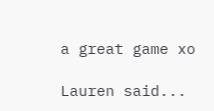a great game xo

Lauren said...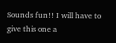Sounds fun!! I will have to give this one a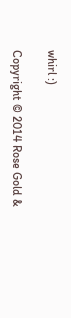whirl :)

Copyright © 2014 Rose Gold &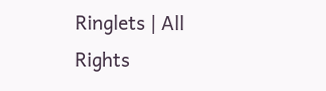Ringlets | All Rights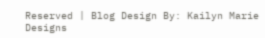Reserved | Blog Design By: Kailyn Marie Designs